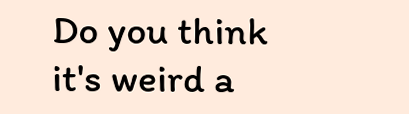Do you think it's weird a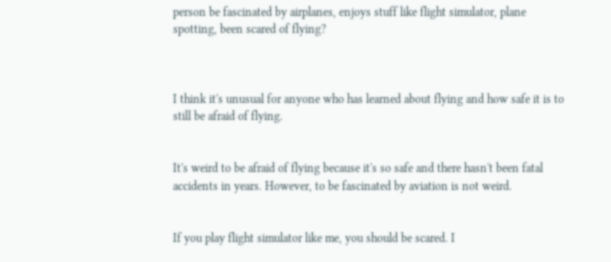person be fascinated by airplanes, enjoys stuff like flight simulator, plane spotting, been scared of flying?



I think it's unusual for anyone who has learned about flying and how safe it is to still be afraid of flying.


It's weird to be afraid of flying because it's so safe and there hasn't been fatal accidents in years. However, to be fascinated by aviation is not weird.


If you play flight simulator like me, you should be scared. I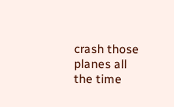crash those planes all the time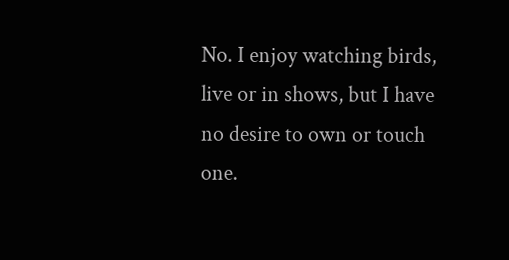No. I enjoy watching birds, live or in shows, but I have no desire to own or touch one.